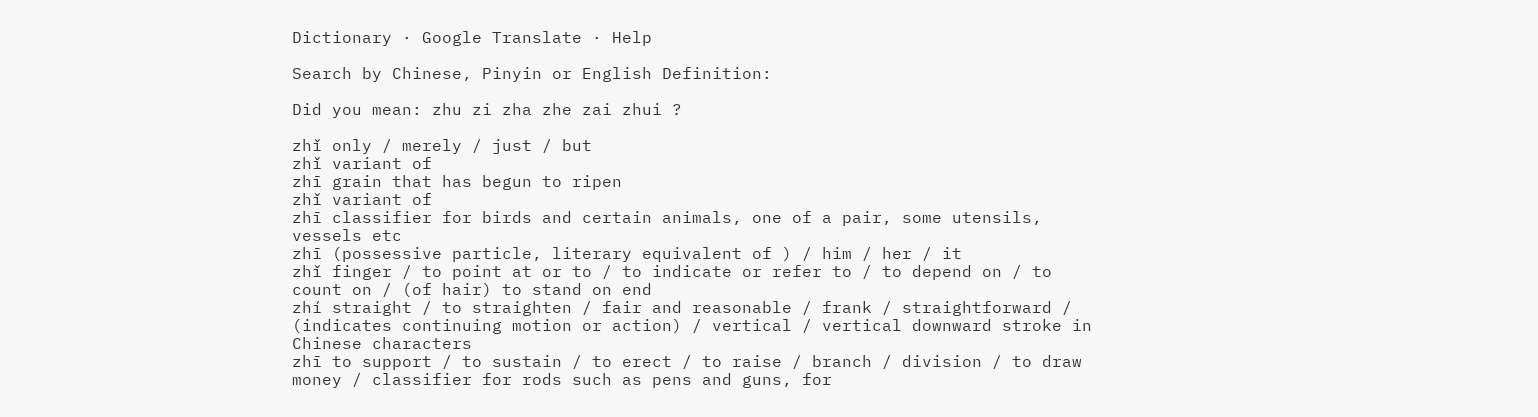Dictionary · Google Translate · Help

Search by Chinese, Pinyin or English Definition:

Did you mean: zhu zi zha zhe zai zhui ?

zhǐ only / merely / just / but
zhǐ variant of
zhī grain that has begun to ripen
zhǐ variant of
zhī classifier for birds and certain animals, one of a pair, some utensils, vessels etc
zhī (possessive particle, literary equivalent of ) / him / her / it
zhǐ finger / to point at or to / to indicate or refer to / to depend on / to count on / (of hair) to stand on end
zhí straight / to straighten / fair and reasonable / frank / straightforward / (indicates continuing motion or action) / vertical / vertical downward stroke in Chinese characters
zhī to support / to sustain / to erect / to raise / branch / division / to draw money / classifier for rods such as pens and guns, for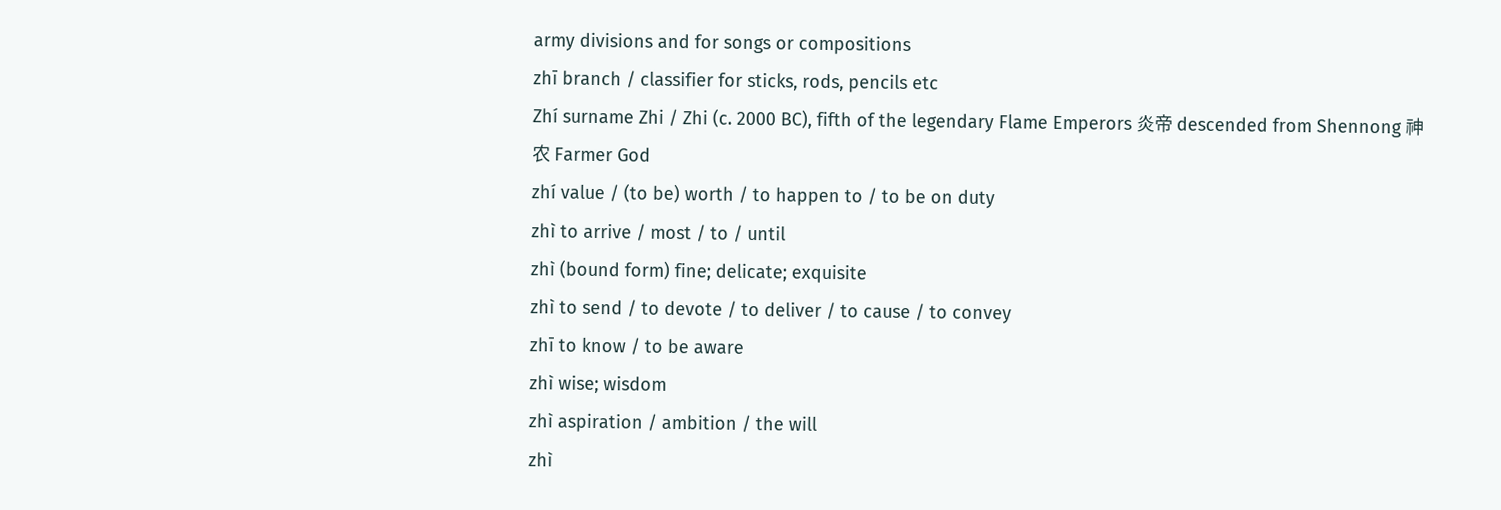army divisions and for songs or compositions
zhī branch / classifier for sticks, rods, pencils etc
Zhí surname Zhi / Zhi (c. 2000 BC), fifth of the legendary Flame Emperors 炎帝 descended from Shennong 神农 Farmer God
zhí value / (to be) worth / to happen to / to be on duty
zhì to arrive / most / to / until
zhì (bound form) fine; delicate; exquisite
zhì to send / to devote / to deliver / to cause / to convey
zhī to know / to be aware
zhì wise; wisdom
zhì aspiration / ambition / the will
zhì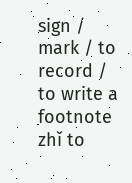sign / mark / to record / to write a footnote
zhǐ to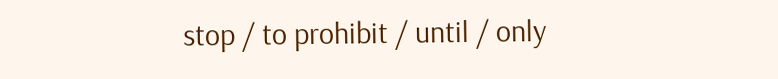stop / to prohibit / until / only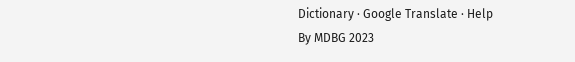Dictionary · Google Translate · Help
By MDBG 2023